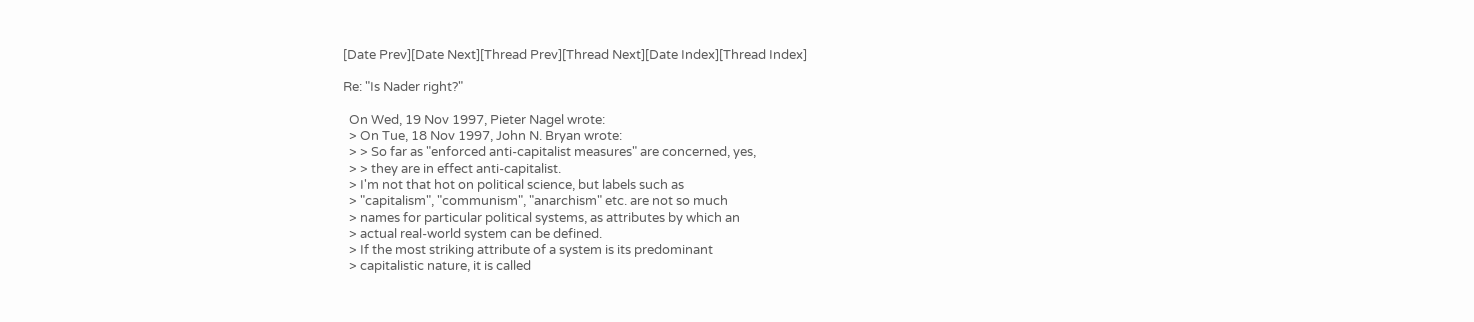[Date Prev][Date Next][Thread Prev][Thread Next][Date Index][Thread Index]

Re: "Is Nader right?"

  On Wed, 19 Nov 1997, Pieter Nagel wrote:
  > On Tue, 18 Nov 1997, John N. Bryan wrote:
  > > So far as "enforced anti-capitalist measures" are concerned, yes,
  > > they are in effect anti-capitalist.
  > I'm not that hot on political science, but labels such as
  > "capitalism", "communism", "anarchism" etc. are not so much
  > names for particular political systems, as attributes by which an
  > actual real-world system can be defined.
  > If the most striking attribute of a system is its predominant
  > capitalistic nature, it is called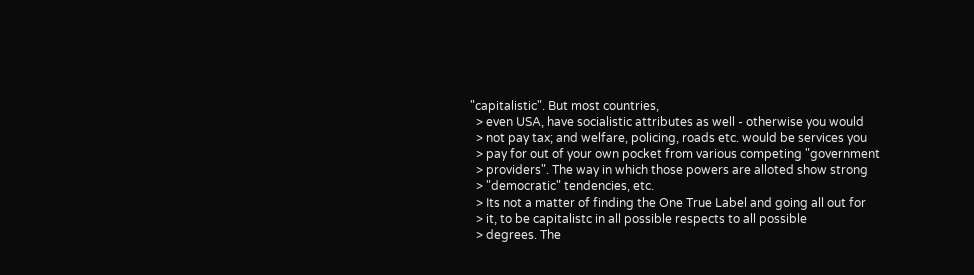"capitalistic". But most countries,
  > even USA, have socialistic attributes as well - otherwise you would
  > not pay tax; and welfare, policing, roads etc. would be services you
  > pay for out of your own pocket from various competing "government
  > providers". The way in which those powers are alloted show strong
  > "democratic" tendencies, etc.
  > Its not a matter of finding the One True Label and going all out for
  > it, to be capitalistc in all possible respects to all possible
  > degrees. The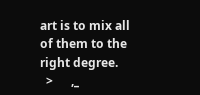art is to mix all of them to the right degree.
  >      ,_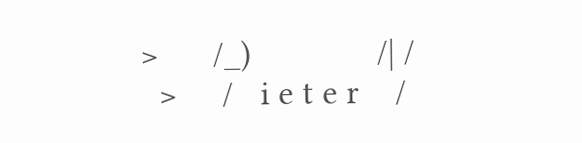>      /_)              /| /
  >     /   i e t e r    /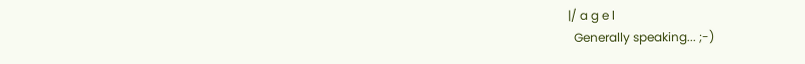|/ a g e l
  Generally speaking... ;-)